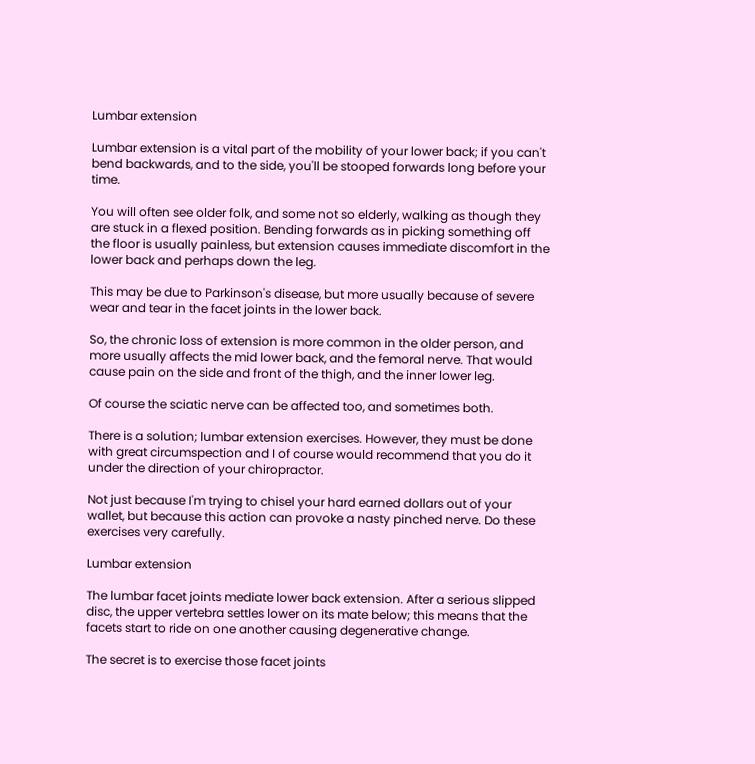Lumbar extension

Lumbar extension is a vital part of the mobility of your lower back; if you can't bend backwards, and to the side, you'll be stooped forwards long before your time.

You will often see older folk, and some not so elderly, walking as though they are stuck in a flexed position. Bending forwards as in picking something off the floor is usually painless, but extension causes immediate discomfort in the lower back and perhaps down the leg.

This may be due to Parkinson's disease, but more usually because of severe wear and tear in the facet joints in the lower back.

So, the chronic loss of extension is more common in the older person, and more usually affects the mid lower back, and the femoral nerve. That would cause pain on the side and front of the thigh, and the inner lower leg.

Of course the sciatic nerve can be affected too, and sometimes both.

There is a solution; lumbar extension exercises. However, they must be done with great circumspection and I of course would recommend that you do it under the direction of your chiropractor.

Not just because I'm trying to chisel your hard earned dollars out of your wallet, but because this action can provoke a nasty pinched nerve. Do these exercises very carefully.

Lumbar extension

The lumbar facet joints mediate lower back extension. After a serious slipped disc, the upper vertebra settles lower on its mate below; this means that the facets start to ride on one another causing degenerative change.

The secret is to exercise those facet joints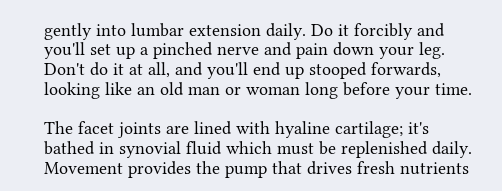gently into lumbar extension daily. Do it forcibly and you'll set up a pinched nerve and pain down your leg. Don't do it at all, and you'll end up stooped forwards, looking like an old man or woman long before your time.

The facet joints are lined with hyaline cartilage; it's bathed in synovial fluid which must be replenished daily. Movement provides the pump that drives fresh nutrients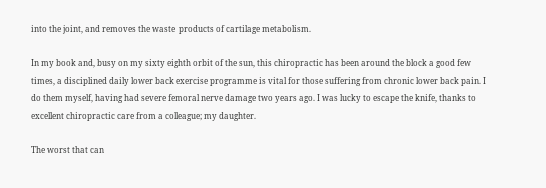into the joint, and removes the waste  products of cartilage metabolism.

In my book and, busy on my sixty eighth orbit of the sun, this chiropractic has been around the block a good few times, a disciplined daily lower back exercise programme is vital for those suffering from chronic lower back pain. I do them myself, having had severe femoral nerve damage two years ago. I was lucky to escape the knife, thanks to excellent chiropractic care from a colleague; my daughter.

The worst that can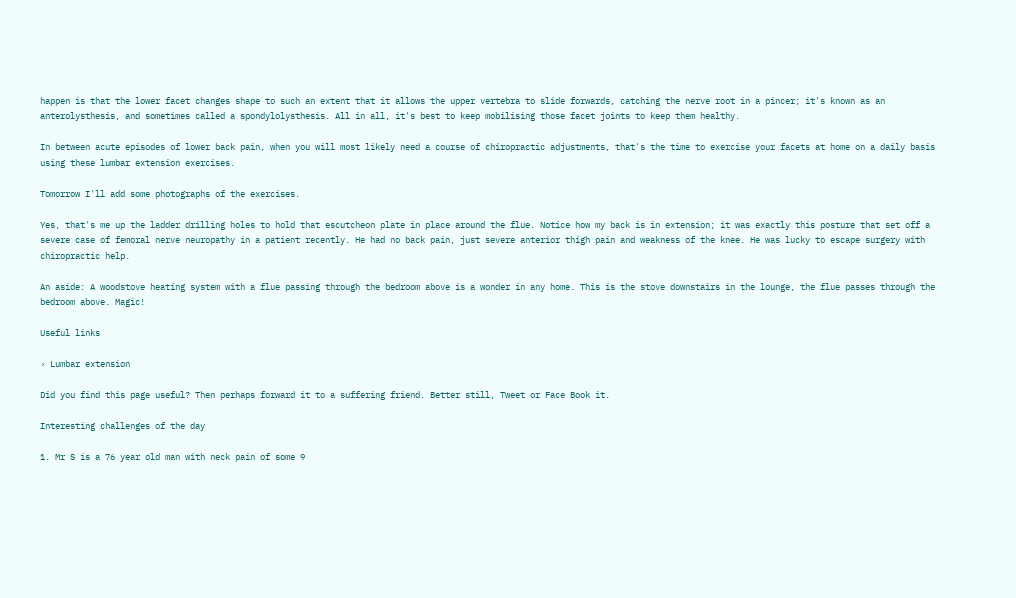happen is that the lower facet changes shape to such an extent that it allows the upper vertebra to slide forwards, catching the nerve root in a pincer; it's known as an anterolysthesis, and sometimes called a spondylolysthesis. All in all, it's best to keep mobilising those facet joints to keep them healthy.

In between acute episodes of lower back pain, when you will most likely need a course of chiropractic adjustments, that's the time to exercise your facets at home on a daily basis using these lumbar extension exercises.

Tomorrow I'll add some photographs of the exercises.

Yes, that's me up the ladder drilling holes to hold that escutcheon plate in place around the flue. Notice how my back is in extension; it was exactly this posture that set off a severe case of femoral nerve neuropathy in a patient recently. He had no back pain, just severe anterior thigh pain and weakness of the knee. He was lucky to escape surgery with chiropractic help.

An aside: A woodstove heating system with a flue passing through the bedroom above is a wonder in any home. This is the stove downstairs in the lounge, the flue passes through the bedroom above. Magic!

Useful links

› Lumbar extension

Did you find this page useful? Then perhaps forward it to a suffering friend. Better still, Tweet or Face Book it.

Interesting challenges of the day

1. Mr S is a 76 year old man with neck pain of some 9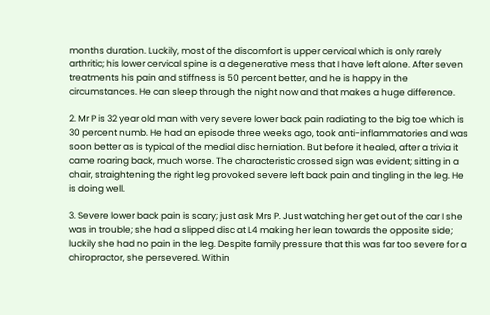months duration. Luckily, most of the discomfort is upper cervical which is only rarely arthritic; his lower cervical spine is a degenerative mess that I have left alone. After seven treatments his pain and stiffness is 50 percent better, and he is happy in the circumstances. He can sleep through the night now and that makes a huge difference.

2. Mr P is 32 year old man with very severe lower back pain radiating to the big toe which is 30 percent numb. He had an episode three weeks ago, took anti-inflammatories and was soon better as is typical of the medial disc herniation. But before it healed, after a trivia it came roaring back, much worse. The characteristic crossed sign was evident; sitting in a chair, straightening the right leg provoked severe left back pain and tingling in the leg. He is doing well.

3. Severe lower back pain is scary; just ask Mrs P. Just watching her get out of the car I she was in trouble; she had a slipped disc at L4 making her lean towards the opposite side; luckily she had no pain in the leg. Despite family pressure that this was far too severe for a chiropractor, she persevered. Within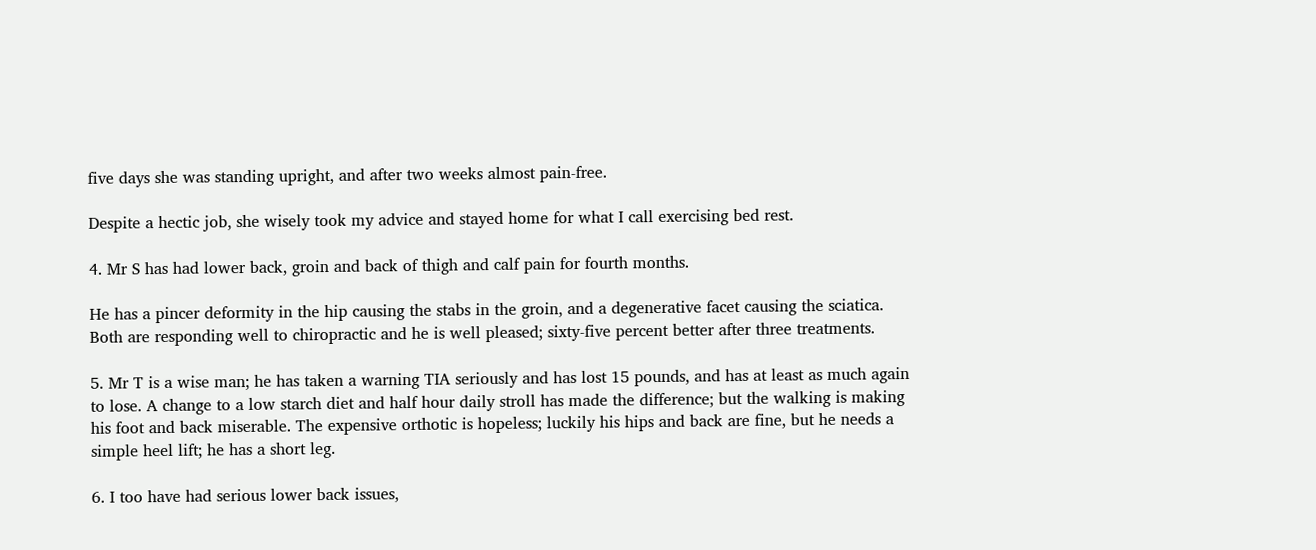five days she was standing upright, and after two weeks almost pain-free.

Despite a hectic job, she wisely took my advice and stayed home for what I call exercising bed rest.

4. Mr S has had lower back, groin and back of thigh and calf pain for fourth months.

He has a pincer deformity in the hip causing the stabs in the groin, and a degenerative facet causing the sciatica. Both are responding well to chiropractic and he is well pleased; sixty-five percent better after three treatments.

5. Mr T is a wise man; he has taken a warning TIA seriously and has lost 15 pounds, and has at least as much again to lose. A change to a low starch diet and half hour daily stroll has made the difference; but the walking is making his foot and back miserable. The expensive orthotic is hopeless; luckily his hips and back are fine, but he needs a simple heel lift; he has a short leg.

6. I too have had serious lower back issues,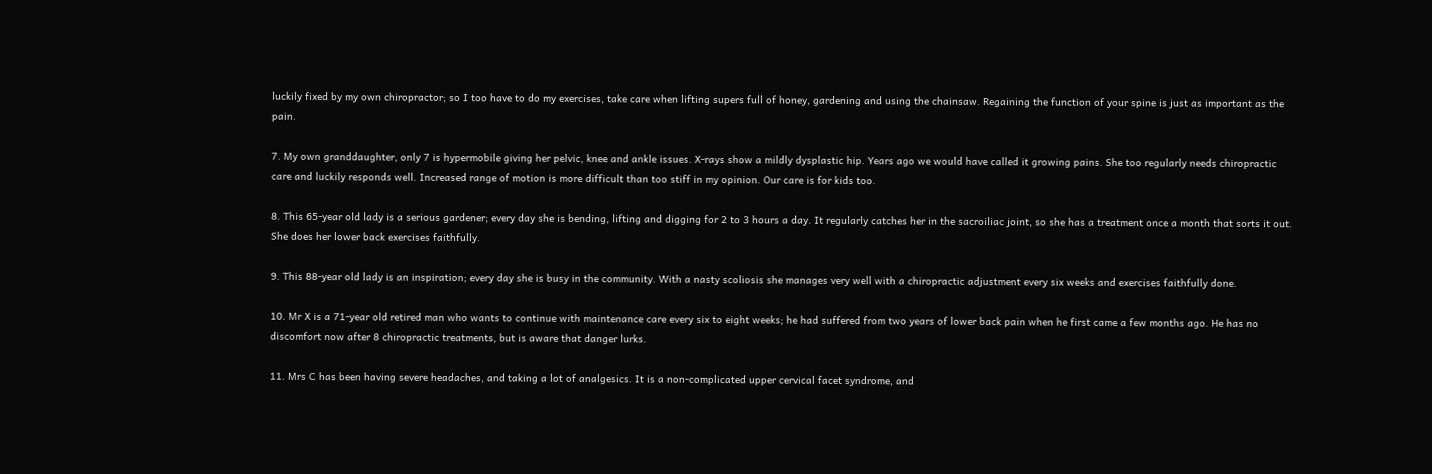luckily fixed by my own chiropractor; so I too have to do my exercises, take care when lifting supers full of honey, gardening and using the chainsaw. Regaining the function of your spine is just as important as the pain.

7. My own granddaughter, only 7 is hypermobile giving her pelvic, knee and ankle issues. X-rays show a mildly dysplastic hip. Years ago we would have called it growing pains. She too regularly needs chiropractic care and luckily responds well. Increased range of motion is more difficult than too stiff in my opinion. Our care is for kids too.

8. This 65-year old lady is a serious gardener; every day she is bending, lifting and digging for 2 to 3 hours a day. It regularly catches her in the sacroiliac joint, so she has a treatment once a month that sorts it out. She does her lower back exercises faithfully.

9. This 88-year old lady is an inspiration; every day she is busy in the community. With a nasty scoliosis she manages very well with a chiropractic adjustment every six weeks and exercises faithfully done.

10. Mr X is a 71-year old retired man who wants to continue with maintenance care every six to eight weeks; he had suffered from two years of lower back pain when he first came a few months ago. He has no discomfort now after 8 chiropractic treatments, but is aware that danger lurks.

11. Mrs C has been having severe headaches, and taking a lot of analgesics. It is a non-complicated upper cervical facet syndrome, and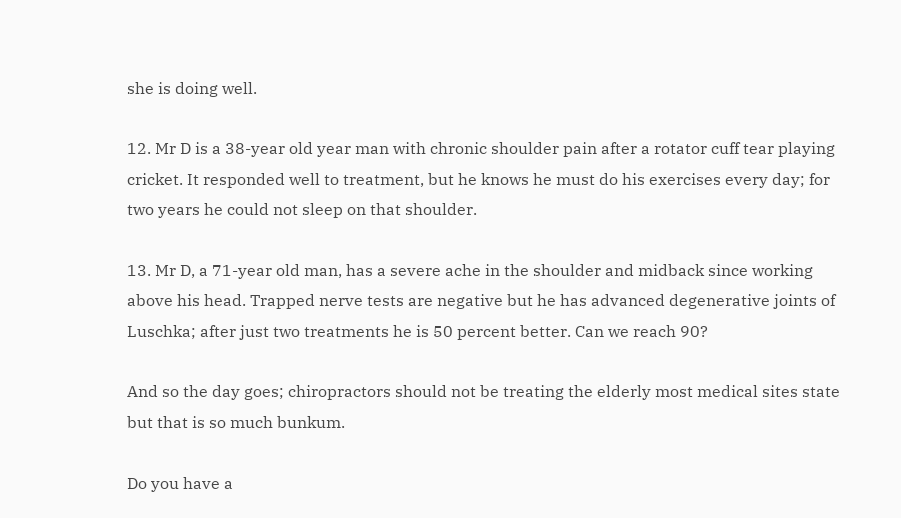she is doing well.

12. Mr D is a 38-year old year man with chronic shoulder pain after a rotator cuff tear playing cricket. It responded well to treatment, but he knows he must do his exercises every day; for two years he could not sleep on that shoulder.

13. Mr D, a 71-year old man, has a severe ache in the shoulder and midback since working above his head. Trapped nerve tests are negative but he has advanced degenerative joints of Luschka; after just two treatments he is 50 percent better. Can we reach 90?

And so the day goes; chiropractors should not be treating the elderly most medical sites state but that is so much bunkum.

Do you have a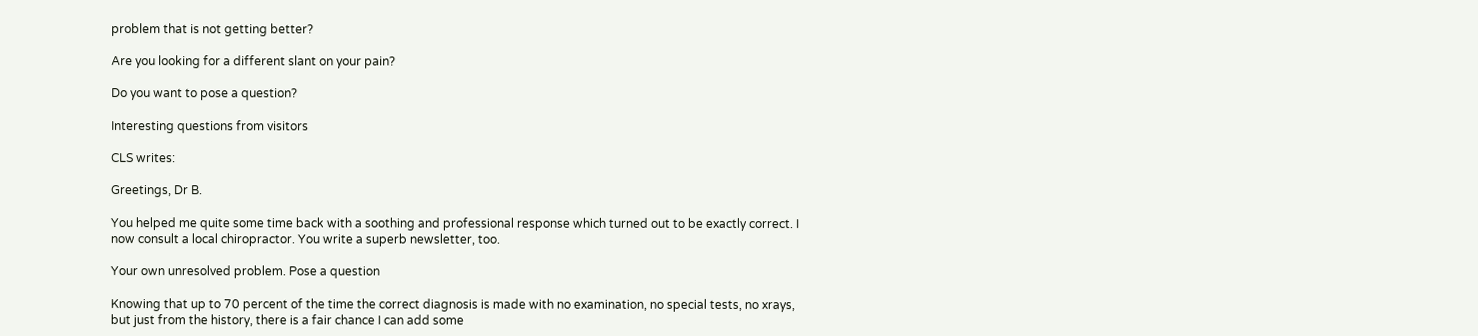problem that is not getting better?

Are you looking for a different slant on your pain?

Do you want to pose a question?

Interesting questions from visitors

CLS writes:

Greetings, Dr B.

You helped me quite some time back with a soothing and professional response which turned out to be exactly correct. I now consult a local chiropractor. You write a superb newsletter, too.

Your own unresolved problem. Pose a question

Knowing that up to 70 percent of the time the correct diagnosis is made with no examination, no special tests, no xrays, but just from the history, there is a fair chance I can add some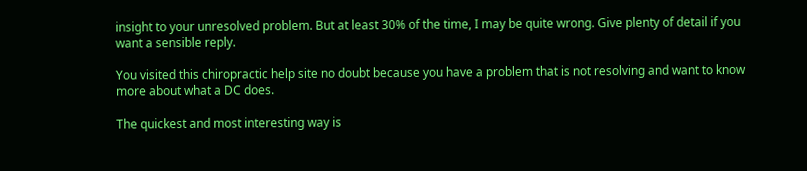insight to your unresolved problem. But at least 30% of the time, I may be quite wrong. Give plenty of detail if you want a sensible reply.

You visited this chiropractic help site no doubt because you have a problem that is not resolving and want to know more about what a DC does.

The quickest and most interesting way is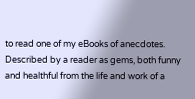to read one of my eBooks of anecdotes. Described by a reader as gems, both funny and healthful from the life and work of a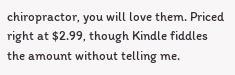chiropractor, you will love them. Priced right at $2.99, though Kindle fiddles the amount without telling me.